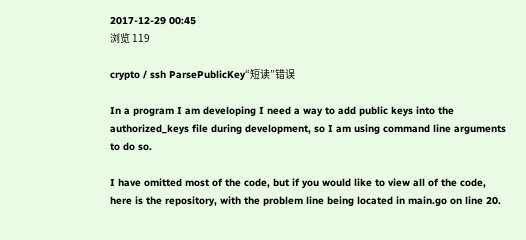2017-12-29 00:45
浏览 119

crypto / ssh ParsePublicKey“短读”错误

In a program I am developing I need a way to add public keys into the authorized_keys file during development, so I am using command line arguments to do so.

I have omitted most of the code, but if you would like to view all of the code, here is the repository, with the problem line being located in main.go on line 20.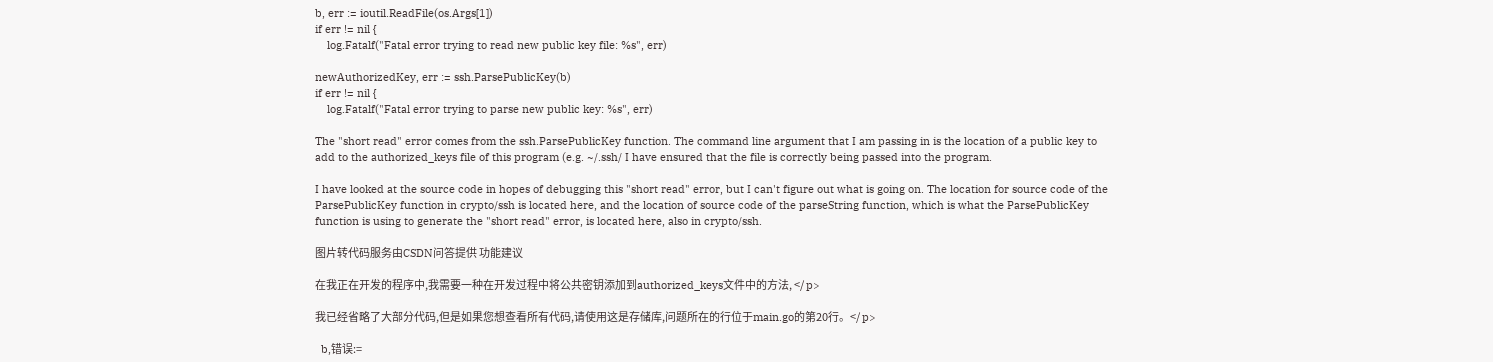b, err := ioutil.ReadFile(os.Args[1])
if err != nil {
    log.Fatalf("Fatal error trying to read new public key file: %s", err)

newAuthorizedKey, err := ssh.ParsePublicKey(b)
if err != nil {
    log.Fatalf("Fatal error trying to parse new public key: %s", err)

The "short read" error comes from the ssh.ParsePublicKey function. The command line argument that I am passing in is the location of a public key to add to the authorized_keys file of this program (e.g. ~/.ssh/ I have ensured that the file is correctly being passed into the program.

I have looked at the source code in hopes of debugging this "short read" error, but I can't figure out what is going on. The location for source code of the ParsePublicKey function in crypto/ssh is located here, and the location of source code of the parseString function, which is what the ParsePublicKey function is using to generate the "short read" error, is located here, also in crypto/ssh.

图片转代码服务由CSDN问答提供 功能建议

在我正在开发的程序中,我需要一种在开发过程中将公共密钥添加到authorized_keys文件中的方法, </ p>

我已经省略了大部分代码,但是如果您想查看所有代码,请使用这是存储库,问题所在的行位于main.go的第20行。</ p>

  b,错误:=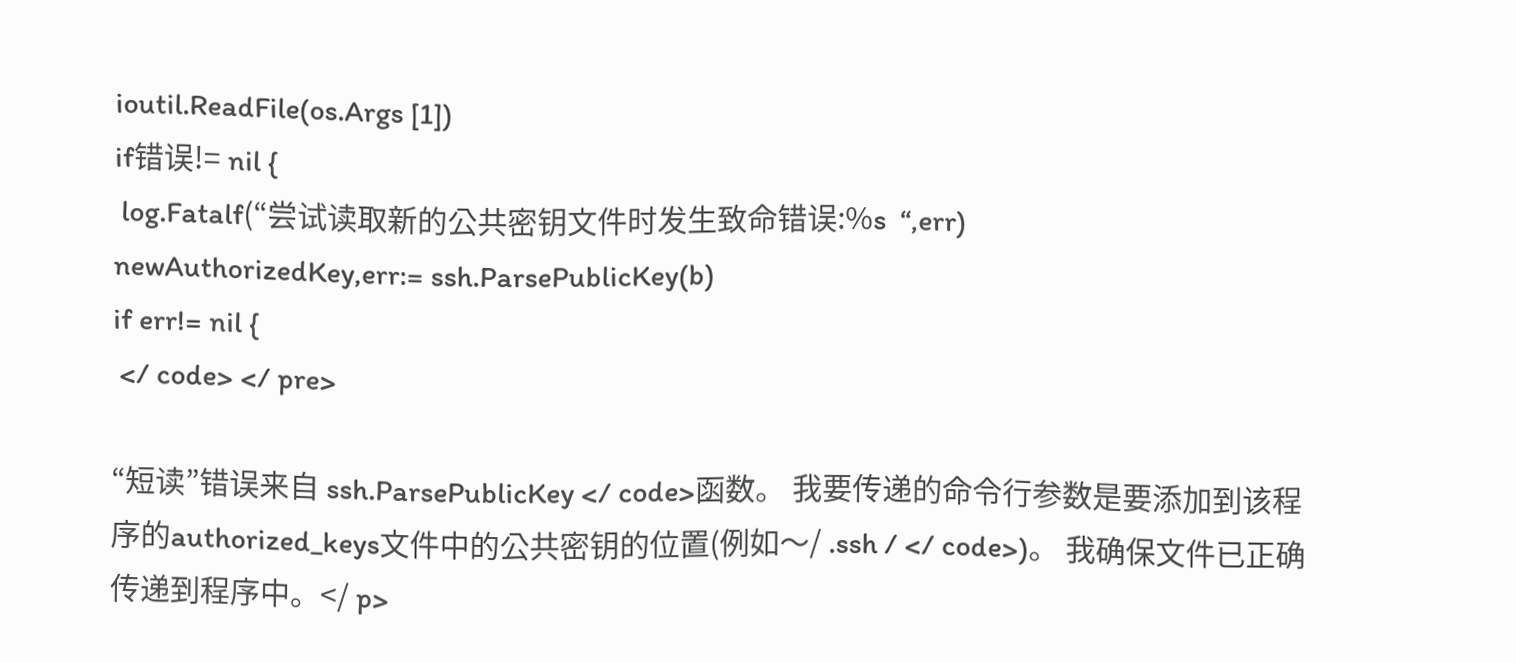ioutil.ReadFile(os.Args [1])
if错误!= nil {
 log.Fatalf(“尝试读取新的公共密钥文件时发生致命错误:%s  “,err)
newAuthorizedKey,err:= ssh.ParsePublicKey(b)
if err!= nil {
 </ code> </ pre>

“短读”错误来自 ssh.ParsePublicKey </ code>函数。 我要传递的命令行参数是要添加到该程序的authorized_keys文件中的公共密钥的位置(例如〜/ .ssh / </ code>)。 我确保文件已正确传递到程序中。</ p>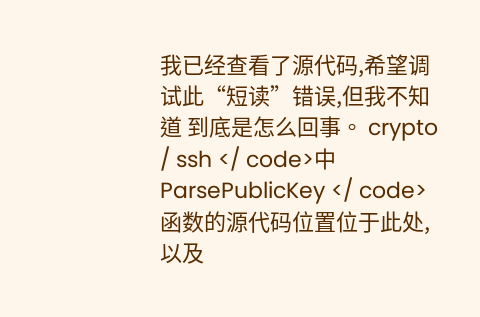我已经查看了源代码,希望调试此“短读”错误,但我不知道 到底是怎么回事。 crypto / ssh </ code>中 ParsePublicKey </ code>函数的源代码位置位于此处,以及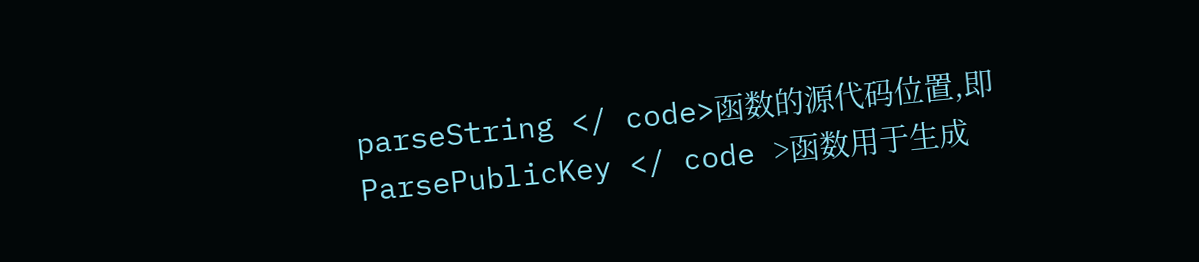parseString </ code>函数的源代码位置,即 ParsePublicKey </ code >函数用于生成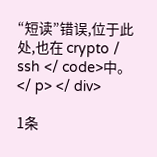“短读”错误,位于此处,也在 crypto / ssh </ code>中。</ p> </ div>

1条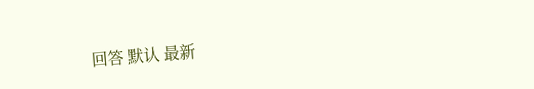回答 默认 最新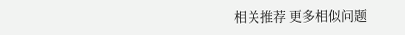相关推荐 更多相似问题